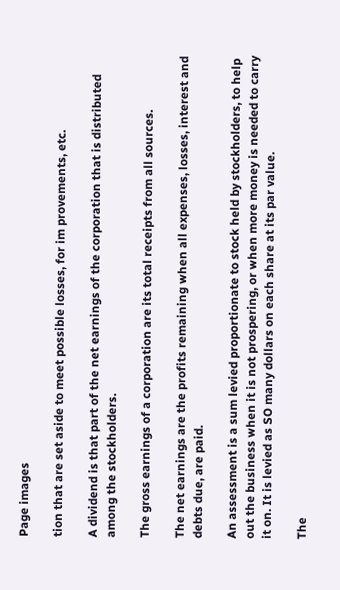Page images

tion that are set aside to meet possible losses, for im provements, etc.

A dividend is that part of the net earnings of the corporation that is distributed among the stockholders.

The gross earnings of a corporation are its total receipts from all sources.

The net earnings are the profits remaining when all expenses, losses, interest and debts due, are paid.

An assessment is a sum levied proportionate to stock held by stockholders, to help out the business when it is not prospering, or when more money is needed to carry it on. It is levied as SO many dollars on each share at its par value.

The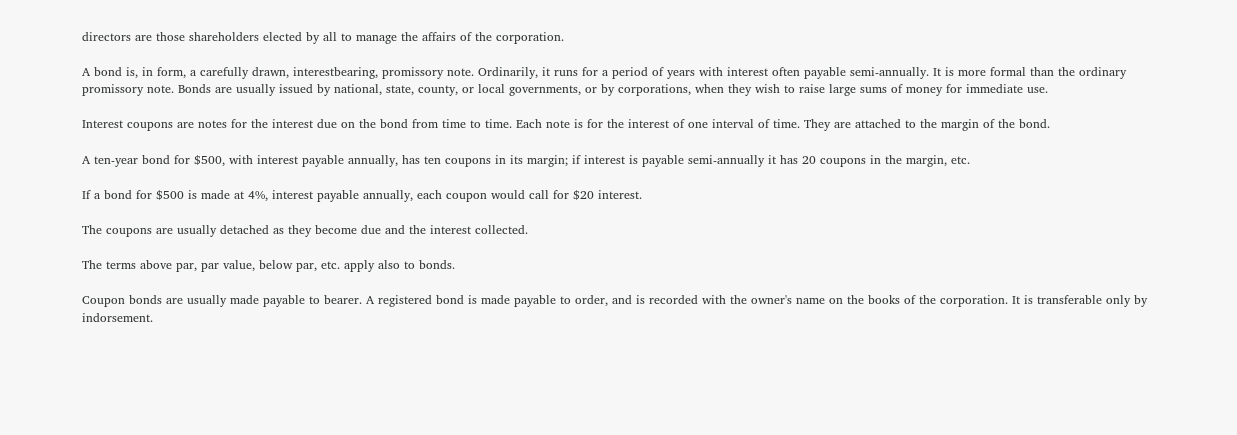directors are those shareholders elected by all to manage the affairs of the corporation.

A bond is, in form, a carefully drawn, interestbearing, promissory note. Ordinarily, it runs for a period of years with interest often payable semi-annually. It is more formal than the ordinary promissory note. Bonds are usually issued by national, state, county, or local governments, or by corporations, when they wish to raise large sums of money for immediate use.

Interest coupons are notes for the interest due on the bond from time to time. Each note is for the interest of one interval of time. They are attached to the margin of the bond.

A ten-year bond for $500, with interest payable annually, has ten coupons in its margin; if interest is payable semi-annually it has 20 coupons in the margin, etc.

If a bond for $500 is made at 4%, interest payable annually, each coupon would call for $20 interest.

The coupons are usually detached as they become due and the interest collected.

The terms above par, par value, below par, etc. apply also to bonds.

Coupon bonds are usually made payable to bearer. A registered bond is made payable to order, and is recorded with the owner's name on the books of the corporation. It is transferable only by indorsement.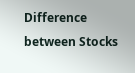Difference between Stocks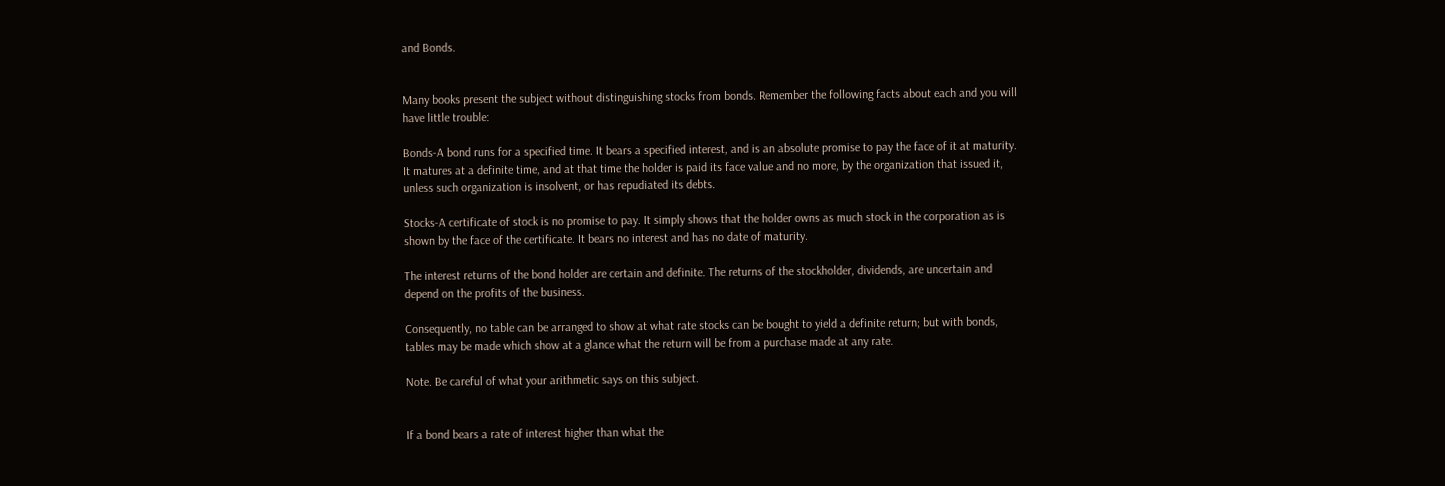and Bonds.


Many books present the subject without distinguishing stocks from bonds. Remember the following facts about each and you will have little trouble:

Bonds-A bond runs for a specified time. It bears a specified interest, and is an absolute promise to pay the face of it at maturity. It matures at a definite time, and at that time the holder is paid its face value and no more, by the organization that issued it, unless such organization is insolvent, or has repudiated its debts.

Stocks-A certificate of stock is no promise to pay. It simply shows that the holder owns as much stock in the corporation as is shown by the face of the certificate. It bears no interest and has no date of maturity.

The interest returns of the bond holder are certain and definite. The returns of the stockholder, dividends, are uncertain and depend on the profits of the business.

Consequently, no table can be arranged to show at what rate stocks can be bought to yield a definite return; but with bonds, tables may be made which show at a glance what the return will be from a purchase made at any rate.

Note. Be careful of what your arithmetic says on this subject.


If a bond bears a rate of interest higher than what the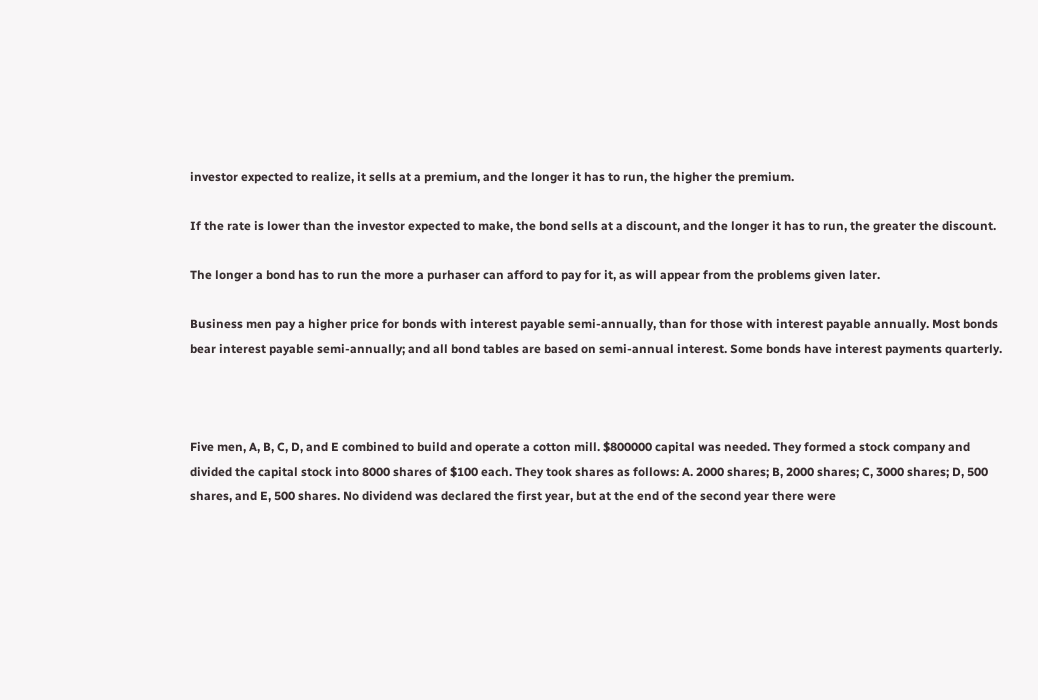investor expected to realize, it sells at a premium, and the longer it has to run, the higher the premium.

If the rate is lower than the investor expected to make, the bond sells at a discount, and the longer it has to run, the greater the discount.

The longer a bond has to run the more a purhaser can afford to pay for it, as will appear from the problems given later.

Business men pay a higher price for bonds with interest payable semi-annually, than for those with interest payable annually. Most bonds bear interest payable semi-annually; and all bond tables are based on semi-annual interest. Some bonds have interest payments quarterly.



Five men, A, B, C, D, and E combined to build and operate a cotton mill. $800000 capital was needed. They formed a stock company and divided the capital stock into 8000 shares of $100 each. They took shares as follows: A. 2000 shares; B, 2000 shares; C, 3000 shares; D, 500 shares, and E, 500 shares. No dividend was declared the first year, but at the end of the second year there were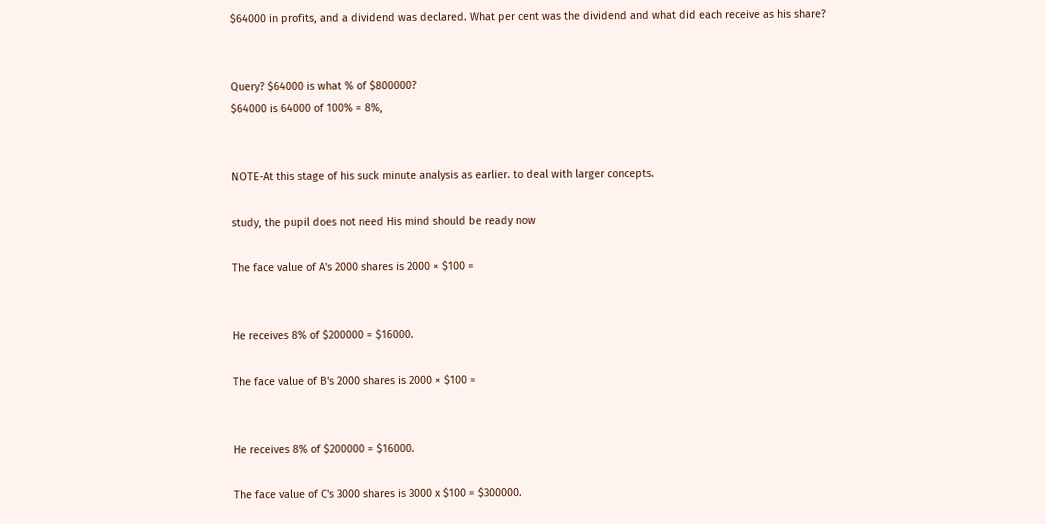$64000 in profits, and a dividend was declared. What per cent was the dividend and what did each receive as his share?


Query? $64000 is what % of $800000?
$64000 is 64000 of 100% = 8%,


NOTE-At this stage of his suck minute analysis as earlier. to deal with larger concepts.

study, the pupil does not need His mind should be ready now

The face value of A's 2000 shares is 2000 × $100 =


He receives 8% of $200000 = $16000.

The face value of B's 2000 shares is 2000 × $100 =


He receives 8% of $200000 = $16000.

The face value of C's 3000 shares is 3000 x $100 = $300000.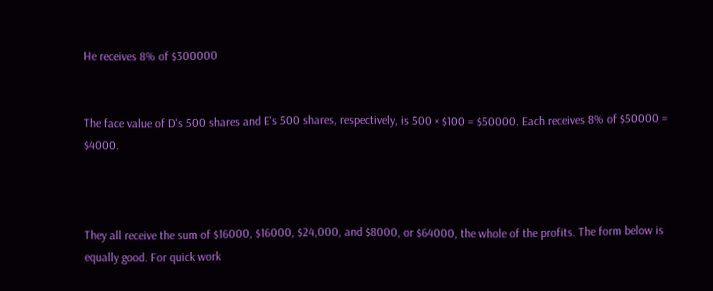He receives 8% of $300000


The face value of D's 500 shares and E's 500 shares, respectively, is 500 × $100 = $50000. Each receives 8% of $50000 = $4000.



They all receive the sum of $16000, $16000, $24,000, and $8000, or $64000, the whole of the profits. The form below is equally good. For quick work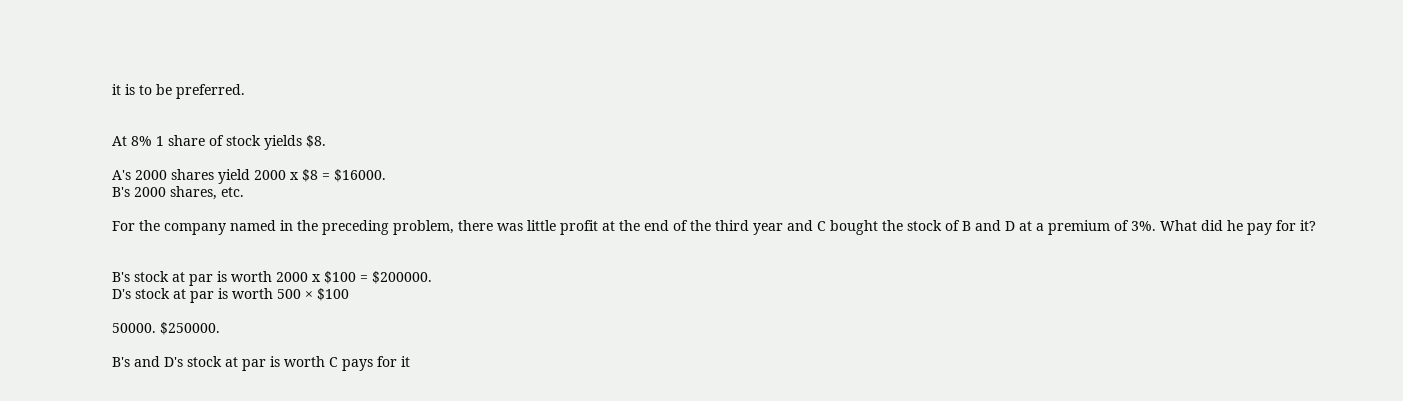it is to be preferred.


At 8% 1 share of stock yields $8.

A's 2000 shares yield 2000 x $8 = $16000.
B's 2000 shares, etc.

For the company named in the preceding problem, there was little profit at the end of the third year and C bought the stock of B and D at a premium of 3%. What did he pay for it?


B's stock at par is worth 2000 x $100 = $200000.
D's stock at par is worth 500 × $100

50000. $250000.

B's and D's stock at par is worth C pays for it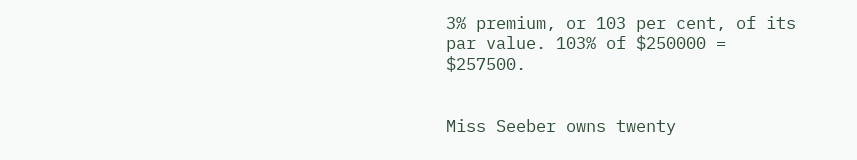3% premium, or 103 per cent, of its par value. 103% of $250000 = $257500.


Miss Seeber owns twenty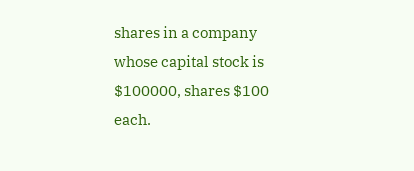shares in a company whose capital stock is $100000, shares $100 each.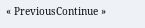« PreviousContinue »